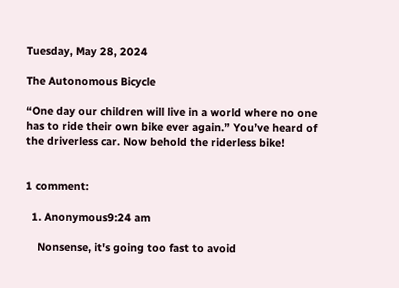Tuesday, May 28, 2024

The Autonomous Bicycle

“One day our children will live in a world where no one has to ride their own bike ever again.” You’ve heard of the driverless car. Now behold the riderless bike!


1 comment:

  1. Anonymous9:24 am

    Nonsense, it's going too fast to avoid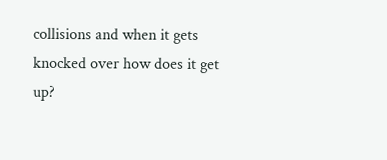collisions and when it gets knocked over how does it get up?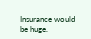Insurance would be huge.